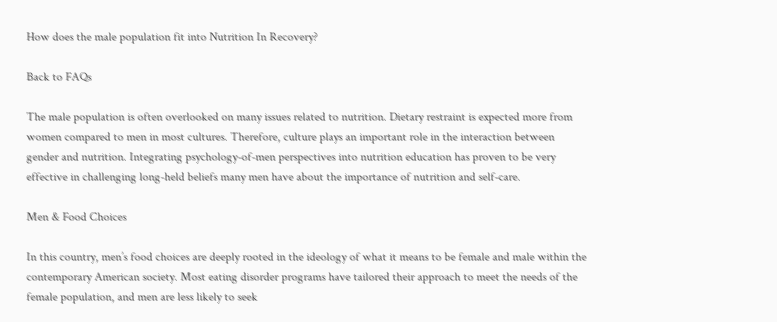How does the male population fit into Nutrition In Recovery?

Back to FAQs

The male population is often overlooked on many issues related to nutrition. Dietary restraint is expected more from women compared to men in most cultures. Therefore, culture plays an important role in the interaction between gender and nutrition. Integrating psychology-of-men perspectives into nutrition education has proven to be very effective in challenging long-held beliefs many men have about the importance of nutrition and self-care.

Men & Food Choices

In this country, men’s food choices are deeply rooted in the ideology of what it means to be female and male within the contemporary American society. Most eating disorder programs have tailored their approach to meet the needs of the female population, and men are less likely to seek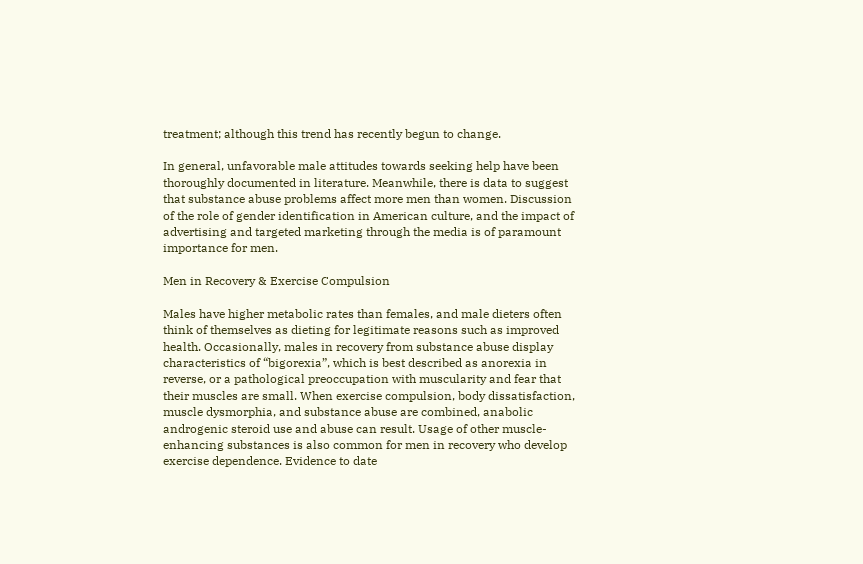treatment; although this trend has recently begun to change.

In general, unfavorable male attitudes towards seeking help have been thoroughly documented in literature. Meanwhile, there is data to suggest that substance abuse problems affect more men than women. Discussion of the role of gender identification in American culture, and the impact of advertising and targeted marketing through the media is of paramount importance for men.

Men in Recovery & Exercise Compulsion

Males have higher metabolic rates than females, and male dieters often think of themselves as dieting for legitimate reasons such as improved health. Occasionally, males in recovery from substance abuse display characteristics of “bigorexia”, which is best described as anorexia in reverse, or a pathological preoccupation with muscularity and fear that their muscles are small. When exercise compulsion, body dissatisfaction, muscle dysmorphia, and substance abuse are combined, anabolic androgenic steroid use and abuse can result. Usage of other muscle-enhancing substances is also common for men in recovery who develop exercise dependence. Evidence to date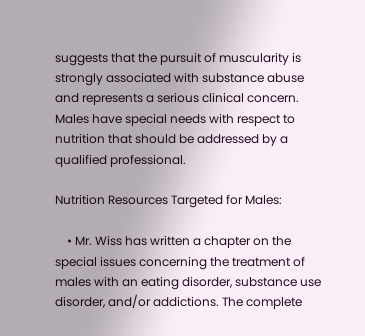suggests that the pursuit of muscularity is strongly associated with substance abuse and represents a serious clinical concern. Males have special needs with respect to nutrition that should be addressed by a qualified professional.

Nutrition Resources Targeted for Males:

    • Mr. Wiss has written a chapter on the special issues concerning the treatment of males with an eating disorder, substance use disorder, and/or addictions. The complete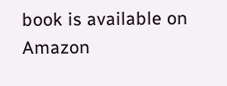book is available on Amazon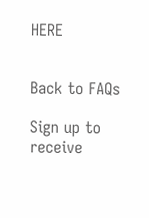HERE


Back to FAQs

Sign up to receive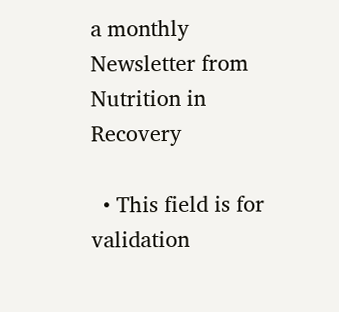a monthly
Newsletter from Nutrition in Recovery

  • This field is for validation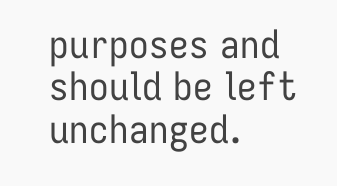purposes and should be left unchanged.